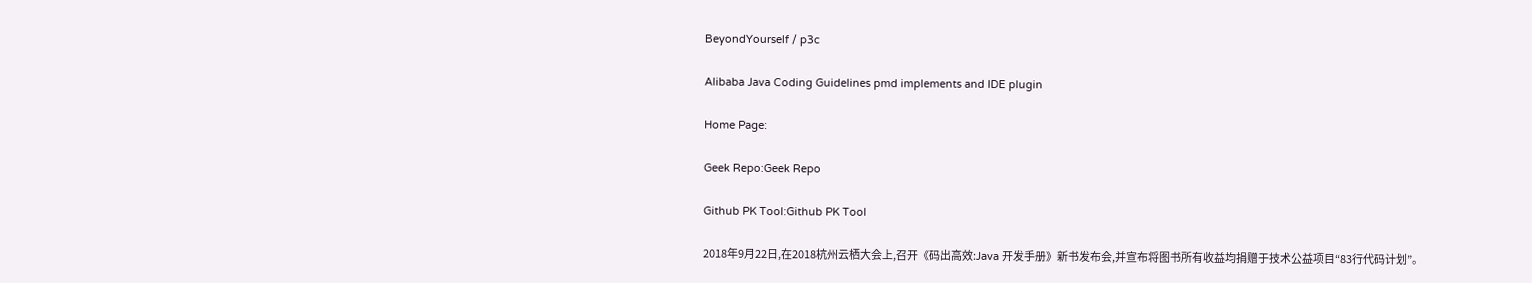BeyondYourself / p3c

Alibaba Java Coding Guidelines pmd implements and IDE plugin

Home Page:

Geek Repo:Geek Repo

Github PK Tool:Github PK Tool

2018年9月22日,在2018杭州云栖大会上,召开《码出高效:Java 开发手册》新书发布会,并宣布将图书所有收益均捐赠于技术公益项目“83行代码计划”。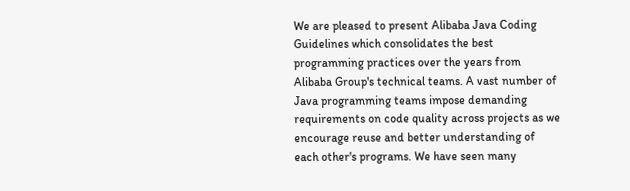We are pleased to present Alibaba Java Coding Guidelines which consolidates the best programming practices over the years from Alibaba Group's technical teams. A vast number of Java programming teams impose demanding requirements on code quality across projects as we encourage reuse and better understanding of each other's programs. We have seen many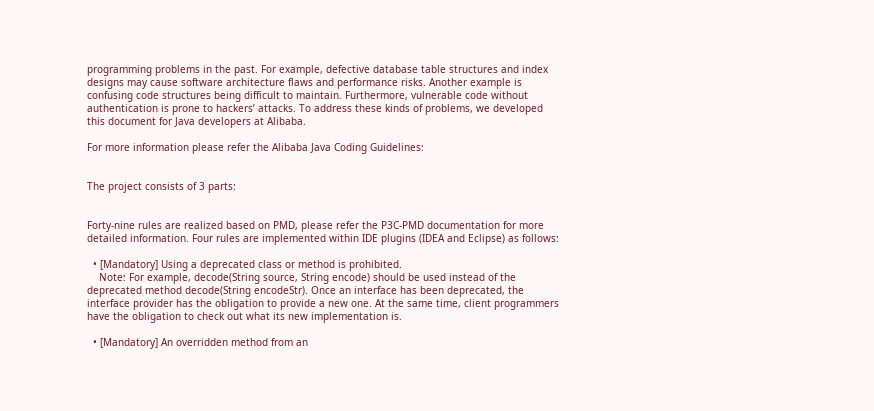programming problems in the past. For example, defective database table structures and index designs may cause software architecture flaws and performance risks. Another example is confusing code structures being difficult to maintain. Furthermore, vulnerable code without authentication is prone to hackers’ attacks. To address these kinds of problems, we developed this document for Java developers at Alibaba.

For more information please refer the Alibaba Java Coding Guidelines:


The project consists of 3 parts:


Forty-nine rules are realized based on PMD, please refer the P3C-PMD documentation for more detailed information. Four rules are implemented within IDE plugins (IDEA and Eclipse) as follows:

  • [Mandatory] Using a deprecated class or method is prohibited.
    Note: For example, decode(String source, String encode) should be used instead of the deprecated method decode(String encodeStr). Once an interface has been deprecated, the interface provider has the obligation to provide a new one. At the same time, client programmers have the obligation to check out what its new implementation is.

  • [Mandatory] An overridden method from an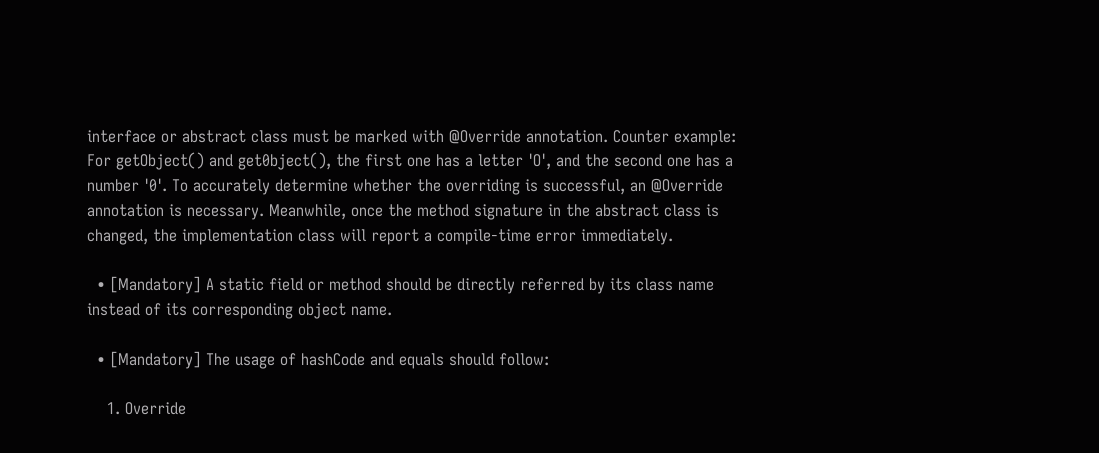interface or abstract class must be marked with @Override annotation. Counter example: For getObject() and get0bject(), the first one has a letter 'O', and the second one has a number '0'. To accurately determine whether the overriding is successful, an @Override annotation is necessary. Meanwhile, once the method signature in the abstract class is changed, the implementation class will report a compile-time error immediately.

  • [Mandatory] A static field or method should be directly referred by its class name instead of its corresponding object name.

  • [Mandatory] The usage of hashCode and equals should follow:

    1. Override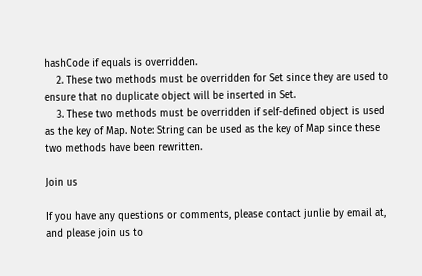hashCode if equals is overridden.
    2. These two methods must be overridden for Set since they are used to ensure that no duplicate object will be inserted in Set.
    3. These two methods must be overridden if self-defined object is used as the key of Map. Note: String can be used as the key of Map since these two methods have been rewritten.

Join us

If you have any questions or comments, please contact junlie by email at, and please join us to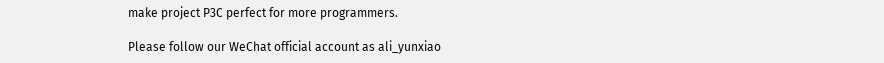make project P3C perfect for more programmers.

Please follow our WeChat official account as ali_yunxiao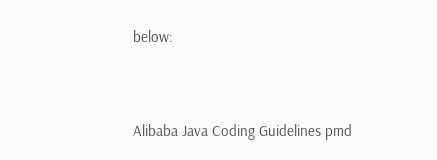below:


Alibaba Java Coding Guidelines pmd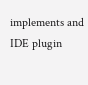implements and IDE plugin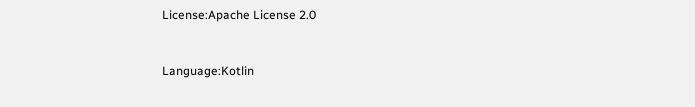License:Apache License 2.0


Language:Kotlin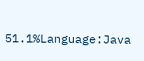51.1%Language:Java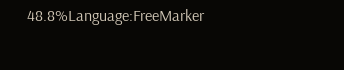48.8%Language:FreeMarker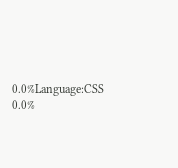0.0%Language:CSS 0.0%